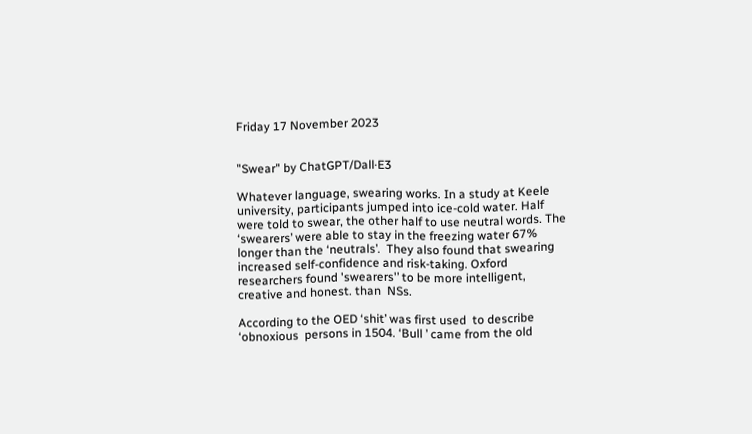Friday 17 November 2023


"Swear" by ChatGPT/Dall·E3

Whatever language, swearing works. In a study at Keele university, participants jumped into ice-cold water. Half were told to swear, the other half to use neutral words. The ‘swearers’ were able to stay in the freezing water 67% longer than the ‘neutrals’.  They also found that swearing increased self-confidence and risk-taking. Oxford  researchers found 'swearers'’ to be more intelligent, creative and honest. than  NSs.

According to the OED ‘shit’ was first used  to describe ‘obnoxious  persons in 1504. ‘Bull ’ came from the old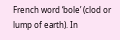French word ‘bole’ (clod or lump of earth). In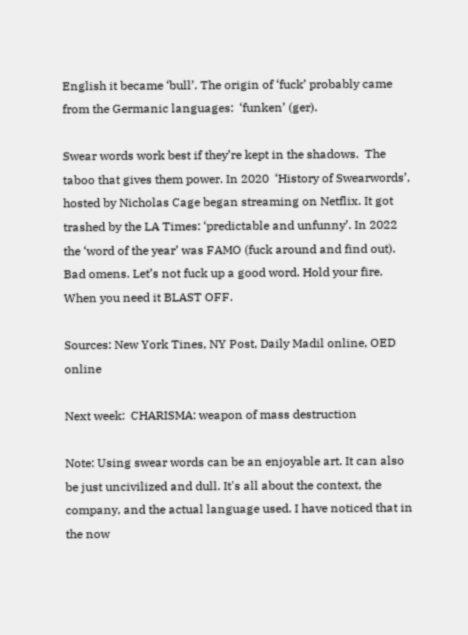English it became ‘bull’. The origin of ‘fuck’ probably came  from the Germanic languages:  ‘funken’ (ger).

Swear words work best if they’re kept in the shadows.  The taboo that gives them power. In 2020  ‘History of Swearwords’, hosted by Nicholas Cage began streaming on Netflix. It got trashed by the LA Times: ‘predictable and unfunny’. In 2022 the ‘word of the year’ was FAMO (fuck around and find out). Bad omens. Let’s not fuck up a good word. Hold your fire. When you need it BLAST OFF.

Sources: New York Tines, NY Post, Daily Madil online, OED online

Next week:  CHARISMA: weapon of mass destruction

Note: Using swear words can be an enjoyable art. It can also be just uncivilized and dull. It's all about the context, the company, and the actual language used. I have noticed that in the now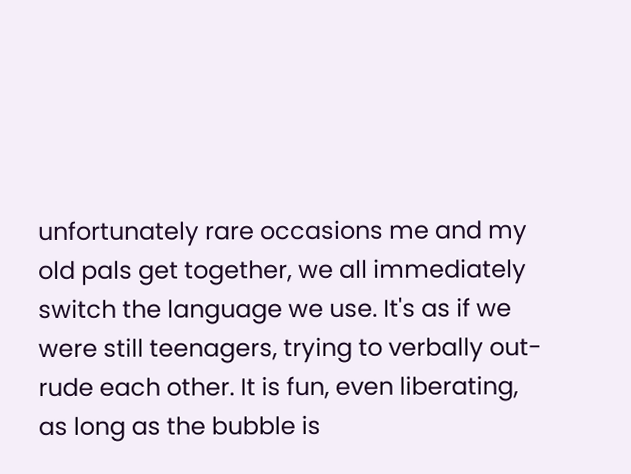unfortunately rare occasions me and my old pals get together, we all immediately switch the language we use. It's as if we were still teenagers, trying to verbally out-rude each other. It is fun, even liberating, as long as the bubble is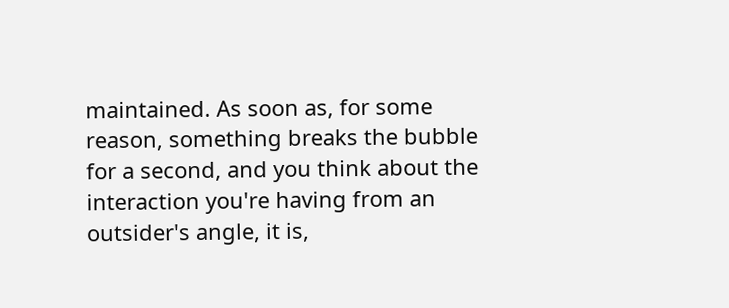maintained. As soon as, for some reason, something breaks the bubble for a second, and you think about the interaction you're having from an outsider's angle, it is,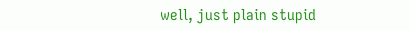well, just plain stupid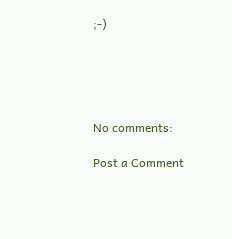;-)





No comments:

Post a Comment